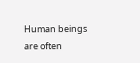Human beings are often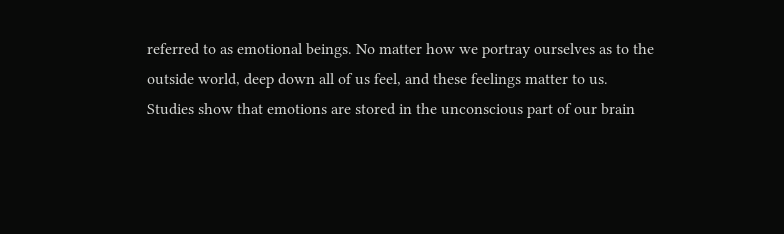referred to as emotional beings. No matter how we portray ourselves as to the outside world, deep down all of us feel, and these feelings matter to us. Studies show that emotions are stored in the unconscious part of our brain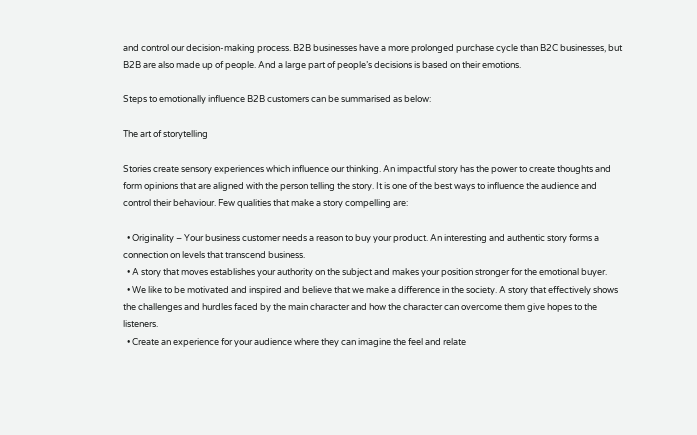and control our decision-making process. B2B businesses have a more prolonged purchase cycle than B2C businesses, but B2B are also made up of people. And a large part of people’s decisions is based on their emotions.

Steps to emotionally influence B2B customers can be summarised as below:

The art of storytelling

Stories create sensory experiences which influence our thinking. An impactful story has the power to create thoughts and form opinions that are aligned with the person telling the story. It is one of the best ways to influence the audience and control their behaviour. Few qualities that make a story compelling are:

  • Originality – Your business customer needs a reason to buy your product. An interesting and authentic story forms a connection on levels that transcend business.
  • A story that moves establishes your authority on the subject and makes your position stronger for the emotional buyer.
  • We like to be motivated and inspired and believe that we make a difference in the society. A story that effectively shows the challenges and hurdles faced by the main character and how the character can overcome them give hopes to the listeners.
  • Create an experience for your audience where they can imagine the feel and relate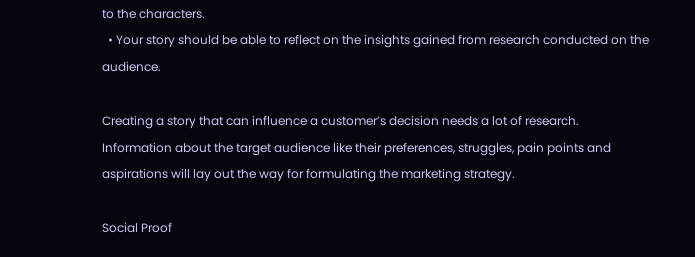to the characters.
  • Your story should be able to reflect on the insights gained from research conducted on the audience.

Creating a story that can influence a customer’s decision needs a lot of research. Information about the target audience like their preferences, struggles, pain points and aspirations will lay out the way for formulating the marketing strategy.

Social Proof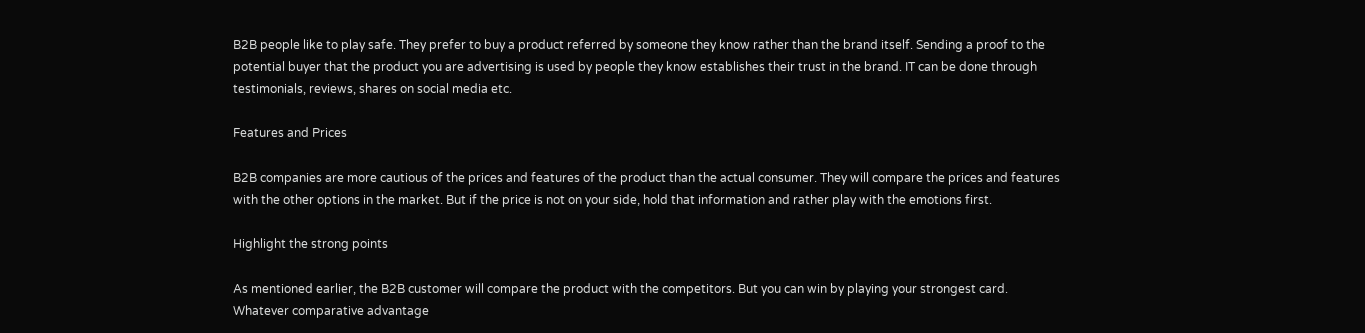B2B people like to play safe. They prefer to buy a product referred by someone they know rather than the brand itself. Sending a proof to the potential buyer that the product you are advertising is used by people they know establishes their trust in the brand. IT can be done through testimonials, reviews, shares on social media etc.

Features and Prices

B2B companies are more cautious of the prices and features of the product than the actual consumer. They will compare the prices and features with the other options in the market. But if the price is not on your side, hold that information and rather play with the emotions first.

Highlight the strong points

As mentioned earlier, the B2B customer will compare the product with the competitors. But you can win by playing your strongest card. Whatever comparative advantage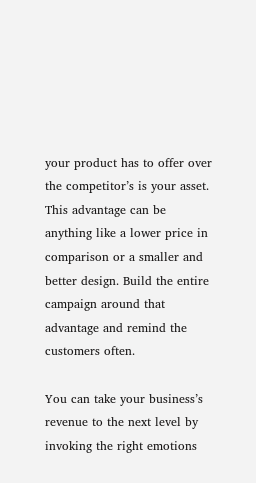your product has to offer over the competitor’s is your asset. This advantage can be anything like a lower price in comparison or a smaller and better design. Build the entire campaign around that advantage and remind the customers often.

You can take your business’s revenue to the next level by invoking the right emotions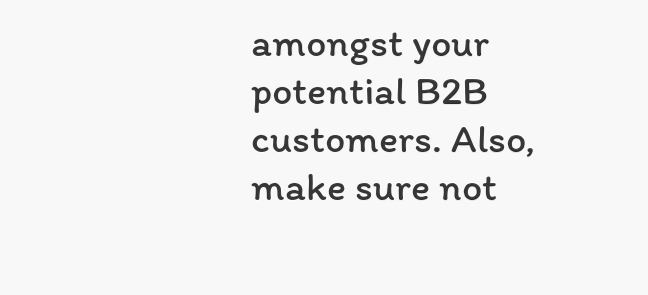amongst your potential B2B customers. Also, make sure not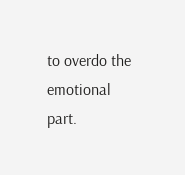to overdo the emotional part.